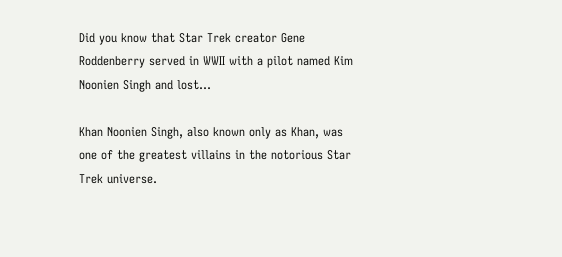Did you know that Star Trek creator Gene Roddenberry served in WWII with a pilot named Kim Noonien Singh and lost…

Khan Noonien Singh, also known only as Khan, was one of the greatest villains in the notorious Star Trek universe.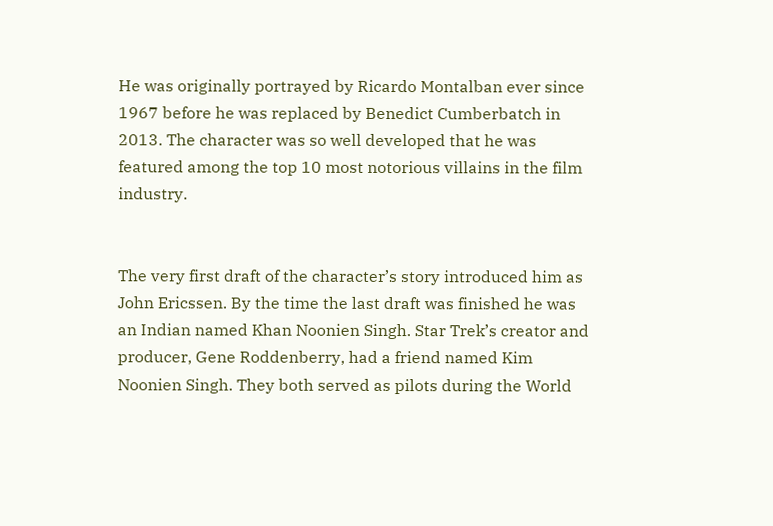He was originally portrayed by Ricardo Montalban ever since 1967 before he was replaced by Benedict Cumberbatch in 2013. The character was so well developed that he was featured among the top 10 most notorious villains in the film industry.


The very first draft of the character’s story introduced him as John Ericssen. By the time the last draft was finished he was an Indian named Khan Noonien Singh. Star Trek’s creator and producer, Gene Roddenberry, had a friend named Kim Noonien Singh. They both served as pilots during the World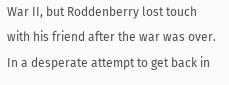War II, but Roddenberry lost touch with his friend after the war was over. In a desperate attempt to get back in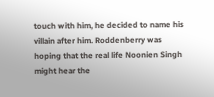touch with him, he decided to name his villain after him. Roddenberry was hoping that the real life Noonien Singh might hear the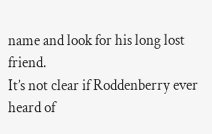name and look for his long lost friend.
It’s not clear if Roddenberry ever heard of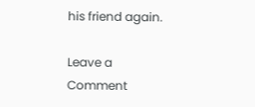his friend again.

Leave a Comment